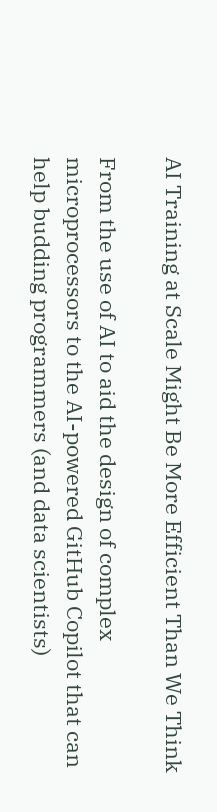AI Training at Scale Might Be More Efficient Than We Think

From the use of AI to aid the design of complex microprocessors to the AI-powered GitHub Copilot that can help budding programmers (and data scientists)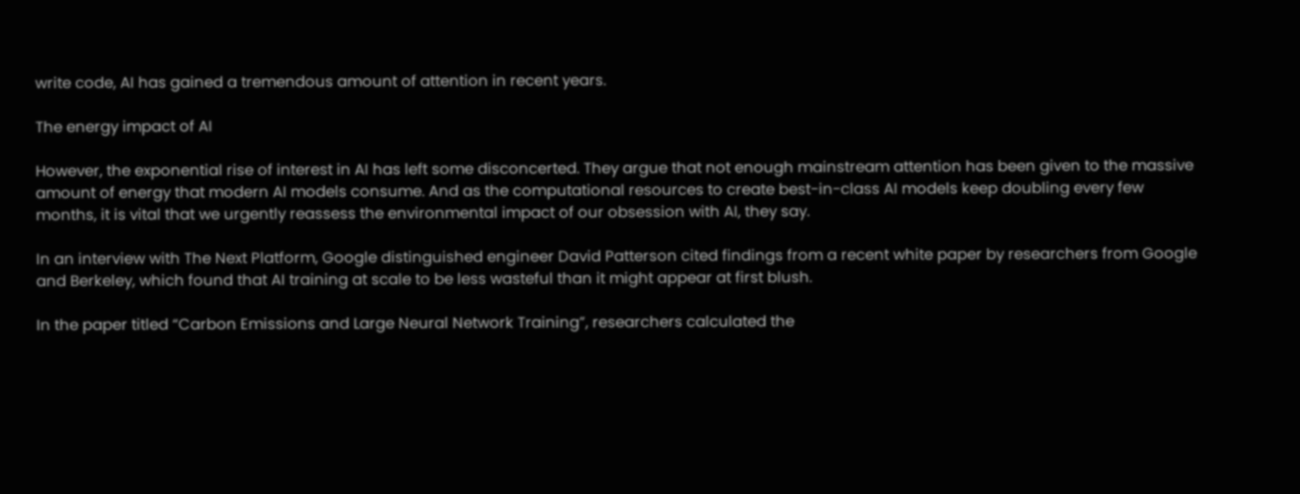write code, AI has gained a tremendous amount of attention in recent years.

The energy impact of AI

However, the exponential rise of interest in AI has left some disconcerted. They argue that not enough mainstream attention has been given to the massive amount of energy that modern AI models consume. And as the computational resources to create best-in-class AI models keep doubling every few months, it is vital that we urgently reassess the environmental impact of our obsession with AI, they say.

In an interview with The Next Platform, Google distinguished engineer David Patterson cited findings from a recent white paper by researchers from Google and Berkeley, which found that AI training at scale to be less wasteful than it might appear at first blush.

In the paper titled “Carbon Emissions and Large Neural Network Training”, researchers calculated the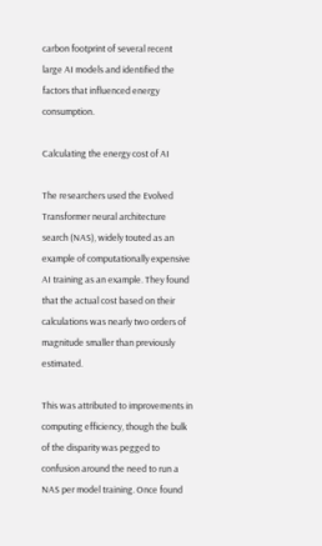carbon footprint of several recent large AI models and identified the factors that influenced energy consumption.

Calculating the energy cost of AI

The researchers used the Evolved Transformer neural architecture search (NAS), widely touted as an example of computationally expensive AI training as an example. They found that the actual cost based on their calculations was nearly two orders of magnitude smaller than previously estimated.

This was attributed to improvements in computing efficiency, though the bulk of the disparity was pegged to confusion around the need to run a NAS per model training. Once found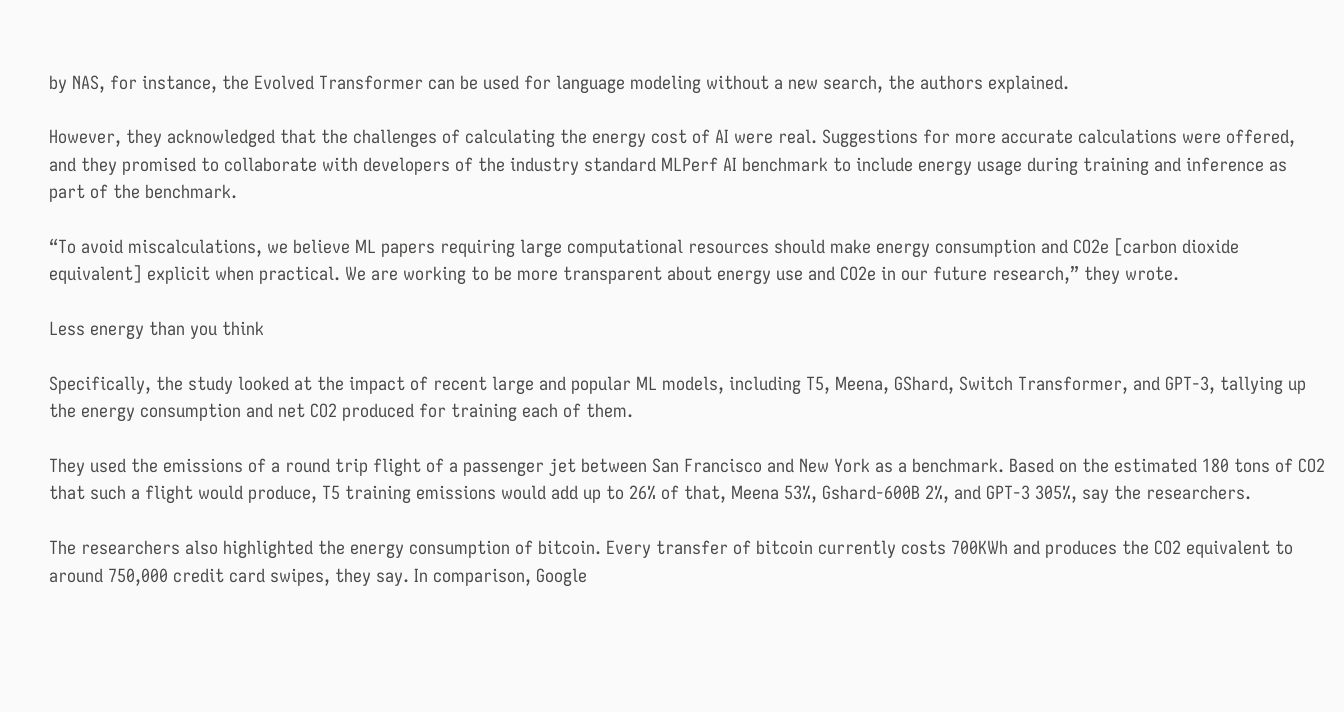by NAS, for instance, the Evolved Transformer can be used for language modeling without a new search, the authors explained.

However, they acknowledged that the challenges of calculating the energy cost of AI were real. Suggestions for more accurate calculations were offered, and they promised to collaborate with developers of the industry standard MLPerf AI benchmark to include energy usage during training and inference as part of the benchmark.

“To avoid miscalculations, we believe ML papers requiring large computational resources should make energy consumption and CO2e [carbon dioxide equivalent] explicit when practical. We are working to be more transparent about energy use and CO2e in our future research,” they wrote.

Less energy than you think

Specifically, the study looked at the impact of recent large and popular ML models, including T5, Meena, GShard, Switch Transformer, and GPT-3, tallying up the energy consumption and net CO2 produced for training each of them.

They used the emissions of a round trip flight of a passenger jet between San Francisco and New York as a benchmark. Based on the estimated 180 tons of CO2 that such a flight would produce, T5 training emissions would add up to 26% of that, Meena 53%, Gshard-600B 2%, and GPT-3 305%, say the researchers.

The researchers also highlighted the energy consumption of bitcoin. Every transfer of bitcoin currently costs 700KWh and produces the CO2 equivalent to around 750,000 credit card swipes, they say. In comparison, Google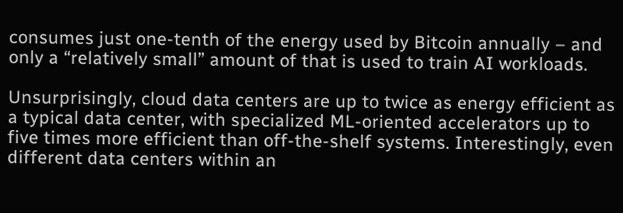consumes just one-tenth of the energy used by Bitcoin annually – and only a “relatively small” amount of that is used to train AI workloads.

Unsurprisingly, cloud data centers are up to twice as energy efficient as a typical data center, with specialized ML-oriented accelerators up to five times more efficient than off-the-shelf systems. Interestingly, even different data centers within an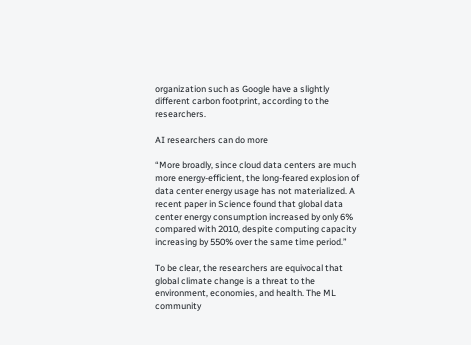organization such as Google have a slightly different carbon footprint, according to the researchers.

AI researchers can do more

“More broadly, since cloud data centers are much more energy-efficient, the long-feared explosion of data center energy usage has not materialized. A recent paper in Science found that global data center energy consumption increased by only 6% compared with 2010, despite computing capacity increasing by 550% over the same time period.”

To be clear, the researchers are equivocal that global climate change is a threat to the environment, economies, and health. The ML community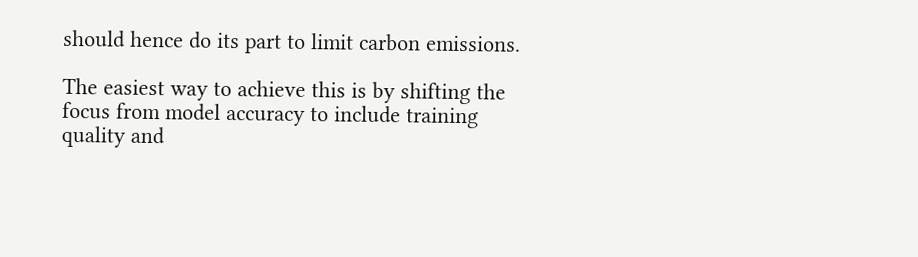should hence do its part to limit carbon emissions.

The easiest way to achieve this is by shifting the focus from model accuracy to include training quality and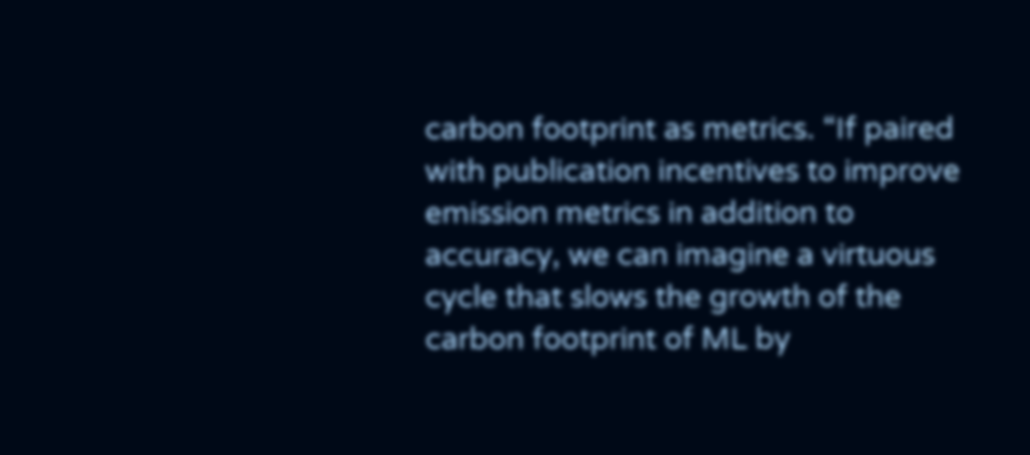carbon footprint as metrics. “If paired with publication incentives to improve emission metrics in addition to accuracy, we can imagine a virtuous cycle that slows the growth of the carbon footprint of ML by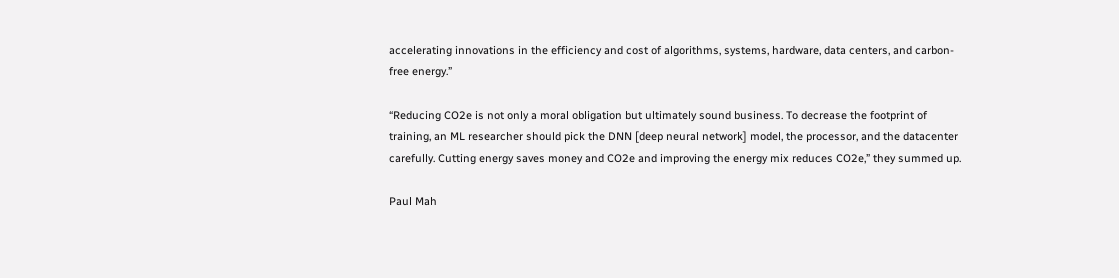accelerating innovations in the efficiency and cost of algorithms, systems, hardware, data centers, and carbon-free energy.”

“Reducing CO2e is not only a moral obligation but ultimately sound business. To decrease the footprint of training, an ML researcher should pick the DNN [deep neural network] model, the processor, and the datacenter carefully. Cutting energy saves money and CO2e and improving the energy mix reduces CO2e,” they summed up.

Paul Mah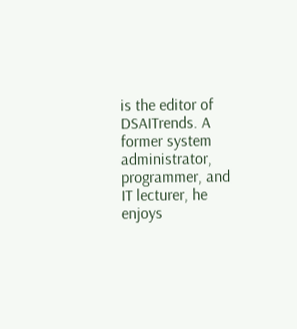is the editor of DSAITrends. A former system administrator, programmer, and IT lecturer, he enjoys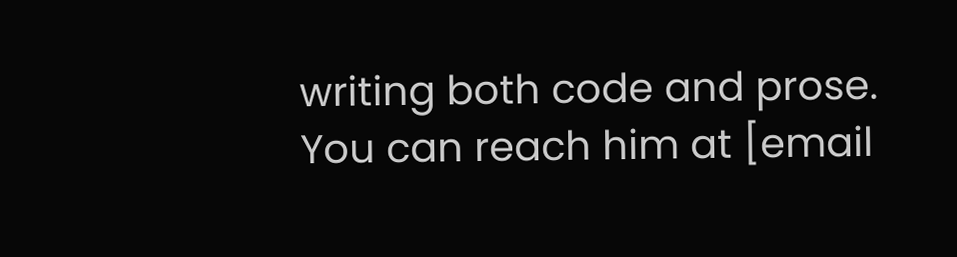writing both code and prose. You can reach him at [email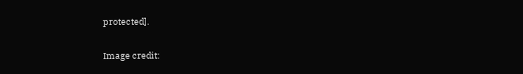protected].

Image credit: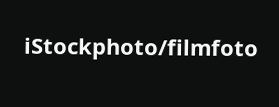iStockphoto/filmfoto